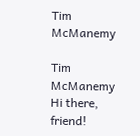Tim McManemy

Tim McManemy Hi there, friend!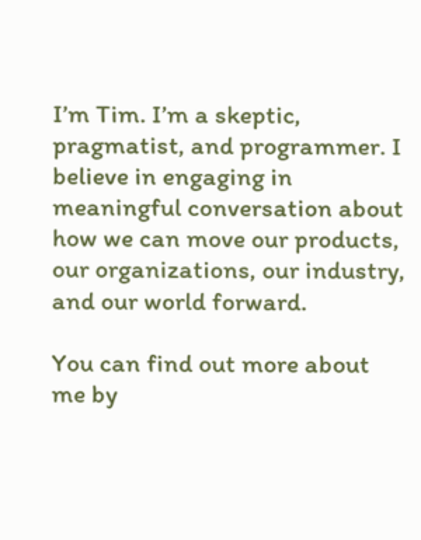I’m Tim. I’m a skeptic, pragmatist, and programmer. I believe in engaging in meaningful conversation about how we can move our products, our organizations, our industry, and our world forward.

You can find out more about me by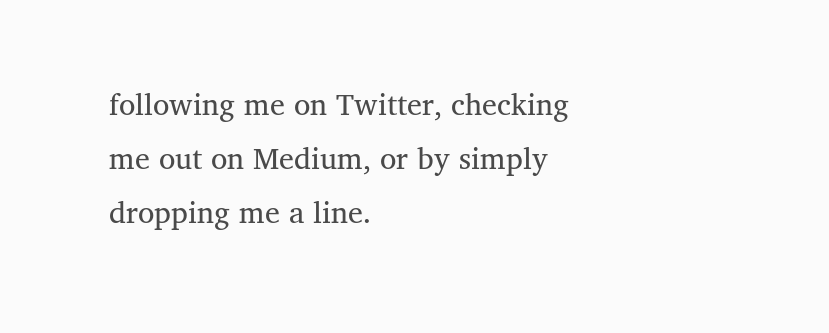following me on Twitter, checking me out on Medium, or by simply dropping me a line.